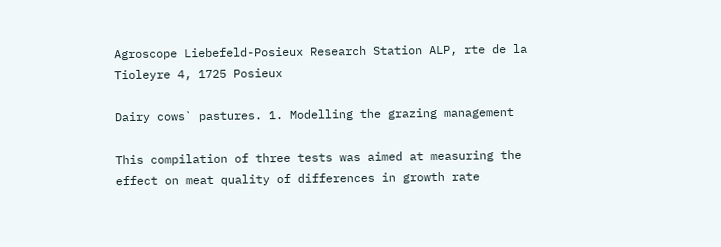Agroscope Liebefeld-Posieux Research Station ALP, rte de la Tioleyre 4, 1725 Posieux

Dairy cows` pastures. 1. Modelling the grazing management

This compilation of three tests was aimed at measuring the effect on meat quality of differences in growth rate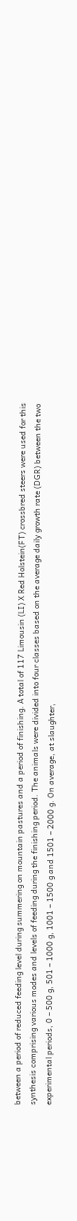between a period of reduced feeding level during summering on mountain pastures and a period of finishing. A total of 117 Limousin (LI) X Red Holstein(FT) crossbred steers were used for this synthesis comprising various modes and levels of feeding during the finishing period. The animals were divided into four classes based on the average daily growth rate (DGR) between the two experimental periods, 0 – 500 g, 501 – 1000 g, 1001 – 1500 g and 1501 – 2000 g. On average, at slaughter,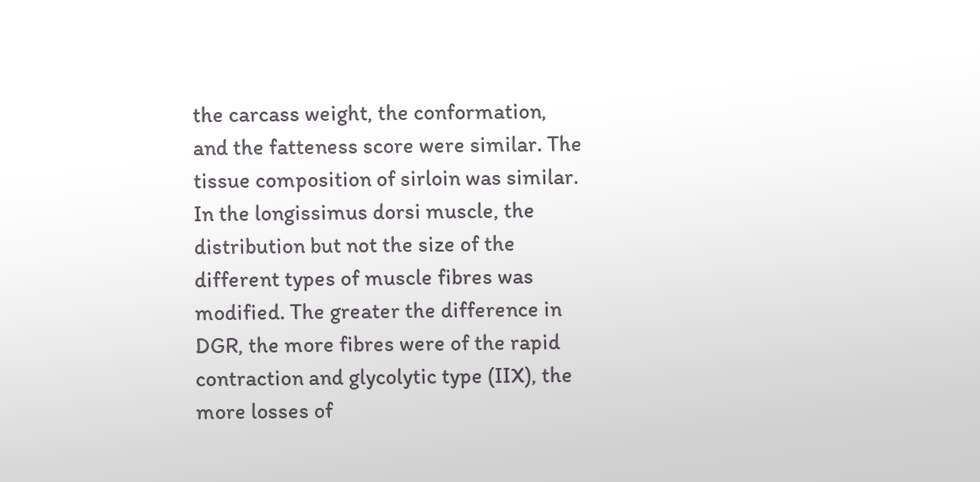the carcass weight, the conformation, and the fatteness score were similar. The tissue composition of sirloin was similar. In the longissimus dorsi muscle, the distribution but not the size of the different types of muscle fibres was modified. The greater the difference in DGR, the more fibres were of the rapid contraction and glycolytic type (IIX), the more losses of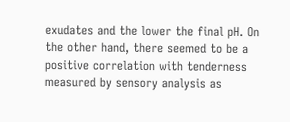exudates and the lower the final pH. On the other hand, there seemed to be a positive correlation with tenderness measured by sensory analysis as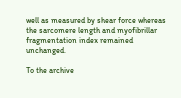well as measured by shear force whereas the sarcomere length and myofibrillar fragmentation index remained unchanged.

To the archive